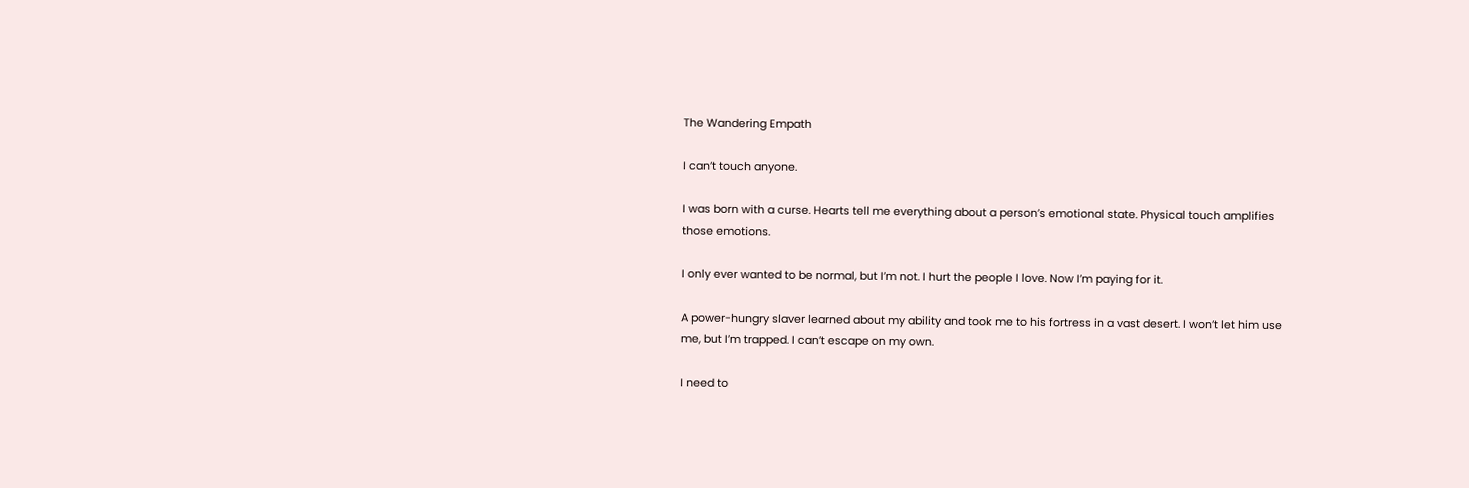The Wandering Empath

I can’t touch anyone.

I was born with a curse. Hearts tell me everything about a person’s emotional state. Physical touch amplifies those emotions.

I only ever wanted to be normal, but I’m not. I hurt the people I love. Now I’m paying for it.

A power-hungry slaver learned about my ability and took me to his fortress in a vast desert. I won’t let him use me, but I’m trapped. I can’t escape on my own.

I need to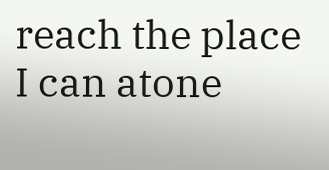reach the place I can atone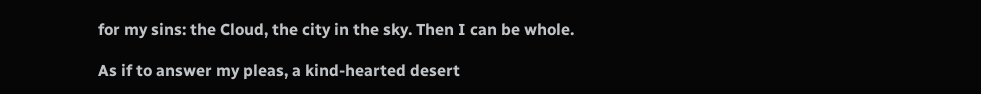for my sins: the Cloud, the city in the sky. Then I can be whole.

As if to answer my pleas, a kind-hearted desert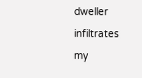dweller infiltrates my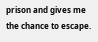prison and gives me the chance to escape.